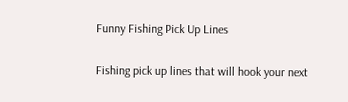Funny Fishing Pick Up Lines

Fishing pick up lines that will hook your next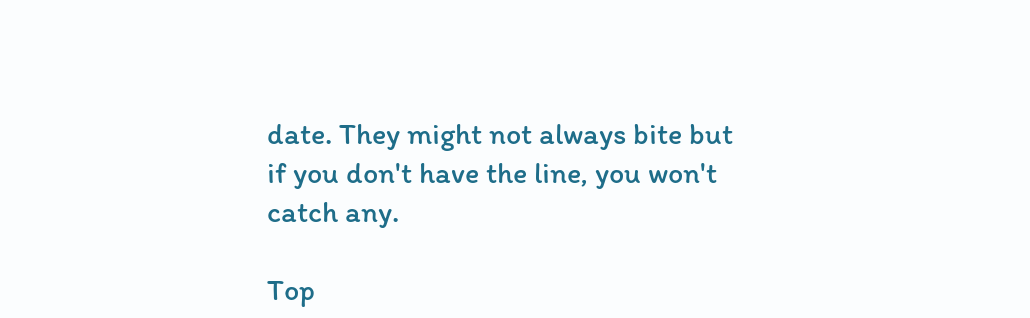date. They might not always bite but if you don't have the line, you won't catch any.

Top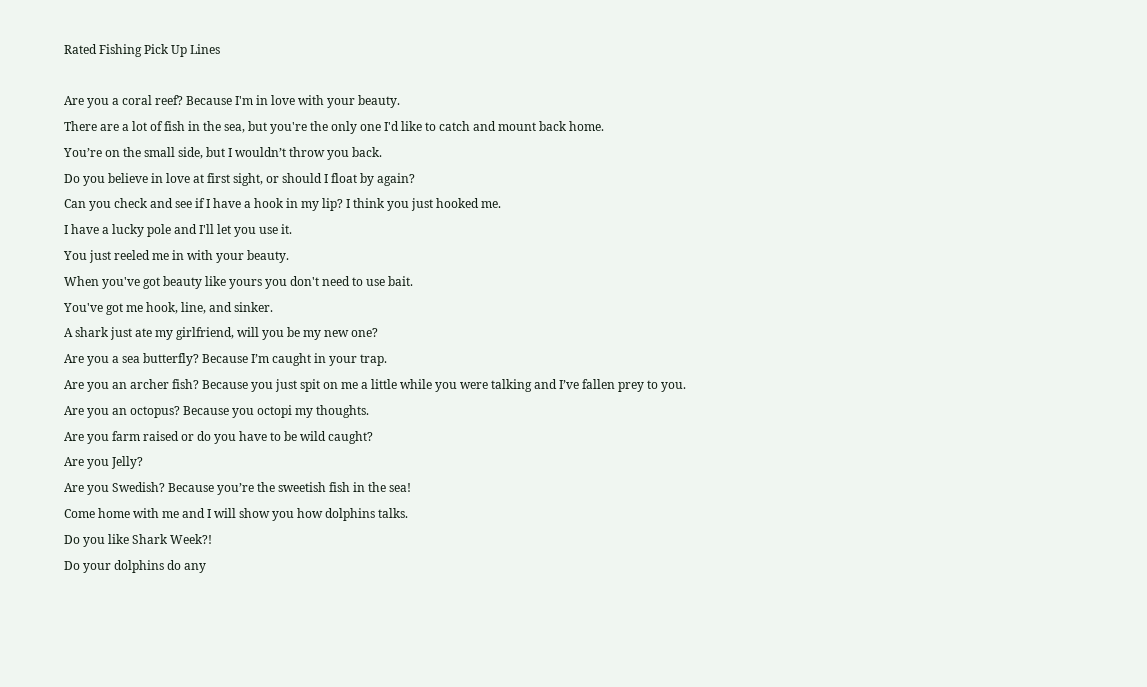Rated Fishing Pick Up Lines

Are you a coral reef? Because I'm in love with your beauty.
There are a lot of fish in the sea, but you're the only one I'd like to catch and mount back home.
You’re on the small side, but I wouldn’t throw you back.
Do you believe in love at first sight, or should I float by again?
Can you check and see if I have a hook in my lip? I think you just hooked me.
I have a lucky pole and I'll let you use it.
You just reeled me in with your beauty.
When you've got beauty like yours you don't need to use bait.
You've got me hook, line, and sinker.
A shark just ate my girlfriend, will you be my new one?
Are you a sea butterfly? Because I’m caught in your trap.
Are you an archer fish? Because you just spit on me a little while you were talking and I’ve fallen prey to you.
Are you an octopus? Because you octopi my thoughts.
Are you farm raised or do you have to be wild caught?
Are you Jelly?
Are you Swedish? Because you’re the sweetish fish in the sea!
Come home with me and I will show you how dolphins talks.
Do you like Shark Week?!
Do your dolphins do any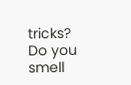tricks?
Do you smell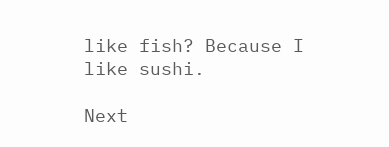like fish? Because I like sushi.

Next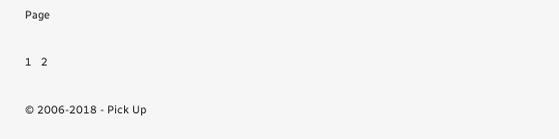Page

1   2

© 2006-2018 - Pick Up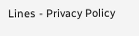Lines - Privacy Policy